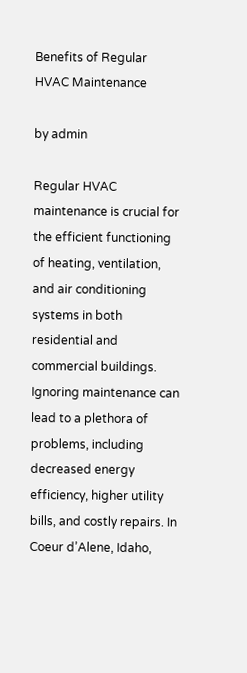Benefits of Regular HVAC Maintenance

by admin

Regular HVAC maintenance is crucial for the efficient functioning of heating, ventilation, and air conditioning systems in both residential and commercial buildings. Ignoring maintenance can lead to a plethora of problems, including decreased energy efficiency, higher utility bills, and costly repairs. In Coeur d’Alene, Idaho,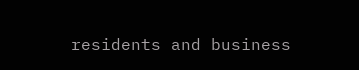residents and business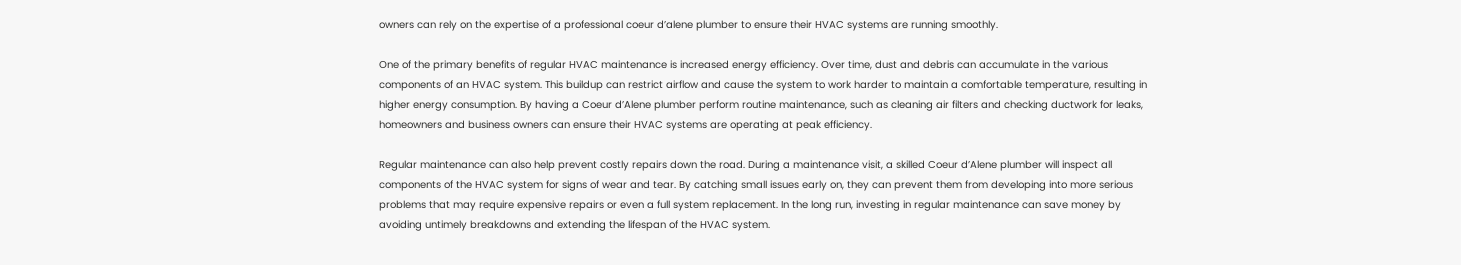owners can rely on the expertise of a professional coeur d’alene plumber to ensure their HVAC systems are running smoothly.

One of the primary benefits of regular HVAC maintenance is increased energy efficiency. Over time, dust and debris can accumulate in the various components of an HVAC system. This buildup can restrict airflow and cause the system to work harder to maintain a comfortable temperature, resulting in higher energy consumption. By having a Coeur d’Alene plumber perform routine maintenance, such as cleaning air filters and checking ductwork for leaks, homeowners and business owners can ensure their HVAC systems are operating at peak efficiency.

Regular maintenance can also help prevent costly repairs down the road. During a maintenance visit, a skilled Coeur d’Alene plumber will inspect all components of the HVAC system for signs of wear and tear. By catching small issues early on, they can prevent them from developing into more serious problems that may require expensive repairs or even a full system replacement. In the long run, investing in regular maintenance can save money by avoiding untimely breakdowns and extending the lifespan of the HVAC system.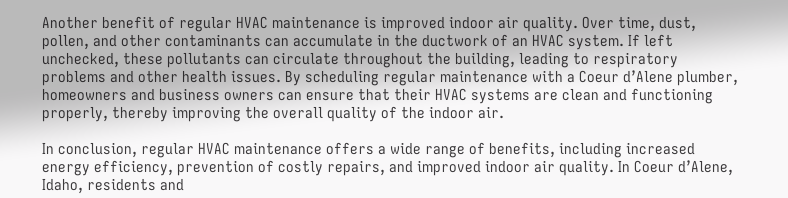Another benefit of regular HVAC maintenance is improved indoor air quality. Over time, dust, pollen, and other contaminants can accumulate in the ductwork of an HVAC system. If left unchecked, these pollutants can circulate throughout the building, leading to respiratory problems and other health issues. By scheduling regular maintenance with a Coeur d’Alene plumber, homeowners and business owners can ensure that their HVAC systems are clean and functioning properly, thereby improving the overall quality of the indoor air.

In conclusion, regular HVAC maintenance offers a wide range of benefits, including increased energy efficiency, prevention of costly repairs, and improved indoor air quality. In Coeur d’Alene, Idaho, residents and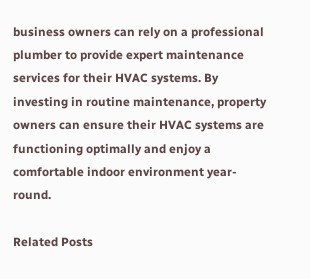business owners can rely on a professional plumber to provide expert maintenance services for their HVAC systems. By investing in routine maintenance, property owners can ensure their HVAC systems are functioning optimally and enjoy a comfortable indoor environment year-round.

Related Posts